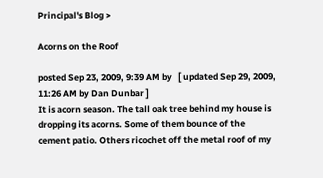Principal's Blog >

Acorns on the Roof

posted Sep 23, 2009, 9:39 AM by   [ updated Sep 29, 2009, 11:26 AM by Dan Dunbar ]
It is acorn season. The tall oak tree behind my house is dropping its acorns. Some of them bounce of the cement patio. Others ricochet off the metal roof of my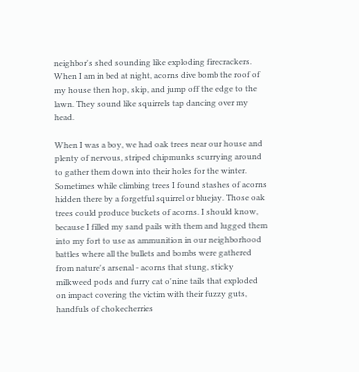neighbor's shed sounding like exploding firecrackers. When I am in bed at night, acorns dive bomb the roof of my house then hop, skip, and jump off the edge to the lawn. They sound like squirrels tap dancing over my head.

When I was a boy, we had oak trees near our house and plenty of nervous, striped chipmunks scurrying around to gather them down into their holes for the winter. Sometimes while climbing trees I found stashes of acorns hidden there by a forgetful squirrel or bluejay. Those oak trees could produce buckets of acorns. I should know, because I filled my sand pails with them and lugged them into my fort to use as ammunition in our neighborhood battles where all the bullets and bombs were gathered from nature's arsenal - acorns that stung, sticky milkweed pods and furry cat o'nine tails that exploded on impact covering the victim with their fuzzy guts, handfuls of chokecherries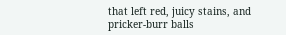that left red, juicy stains, and pricker-burr balls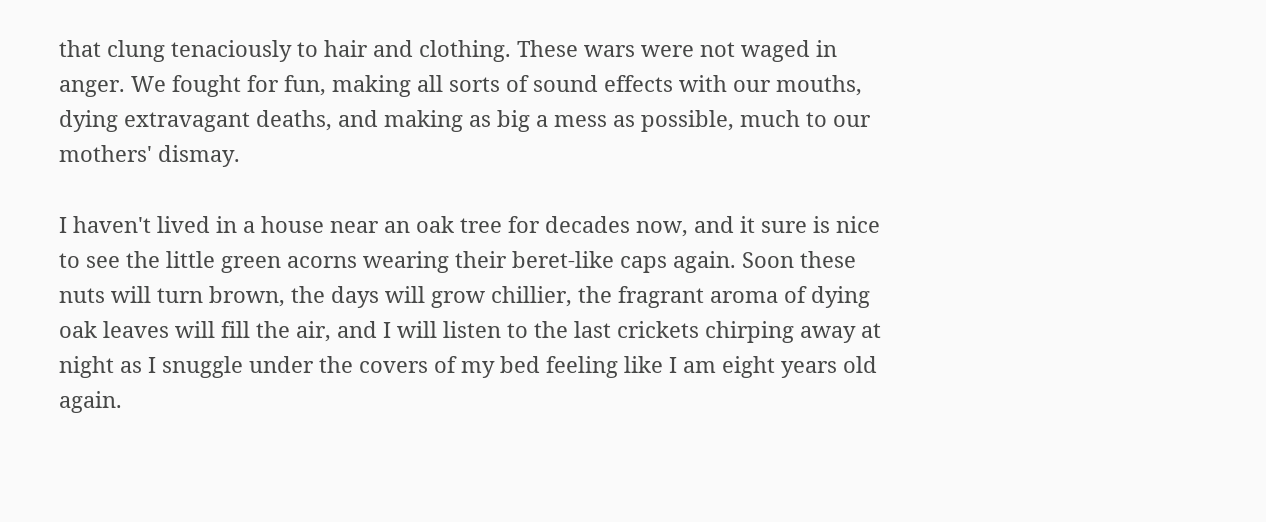that clung tenaciously to hair and clothing. These wars were not waged in anger. We fought for fun, making all sorts of sound effects with our mouths, dying extravagant deaths, and making as big a mess as possible, much to our mothers' dismay.

I haven't lived in a house near an oak tree for decades now, and it sure is nice to see the little green acorns wearing their beret-like caps again. Soon these nuts will turn brown, the days will grow chillier, the fragrant aroma of dying oak leaves will fill the air, and I will listen to the last crickets chirping away at night as I snuggle under the covers of my bed feeling like I am eight years old again.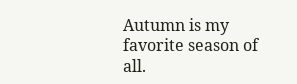Autumn is my favorite season of all.